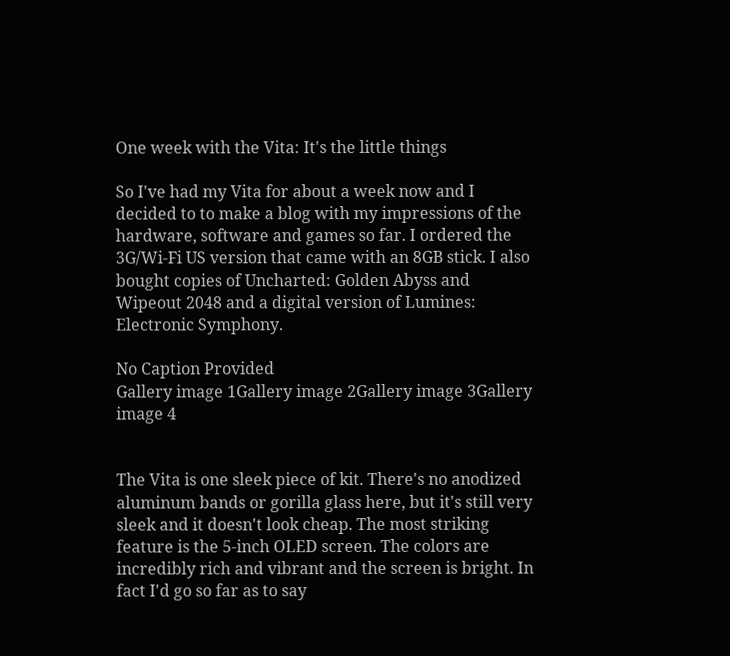One week with the Vita: It's the little things

So I've had my Vita for about a week now and I decided to to make a blog with my impressions of the hardware, software and games so far. I ordered the 3G/Wi-Fi US version that came with an 8GB stick. I also bought copies of Uncharted: Golden Abyss and Wipeout 2048 and a digital version of Lumines: Electronic Symphony.

No Caption Provided
Gallery image 1Gallery image 2Gallery image 3Gallery image 4


The Vita is one sleek piece of kit. There's no anodized aluminum bands or gorilla glass here, but it's still very sleek and it doesn't look cheap. The most striking feature is the 5-inch OLED screen. The colors are incredibly rich and vibrant and the screen is bright. In fact I'd go so far as to say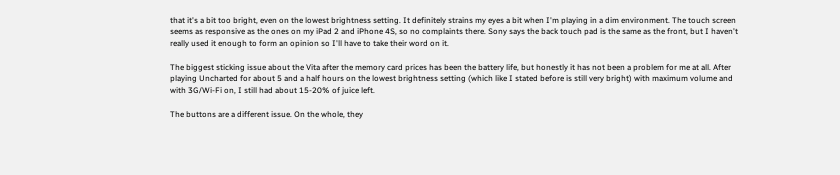that it's a bit too bright, even on the lowest brightness setting. It definitely strains my eyes a bit when I'm playing in a dim environment. The touch screen seems as responsive as the ones on my iPad 2 and iPhone 4S, so no complaints there. Sony says the back touch pad is the same as the front, but I haven't really used it enough to form an opinion so I'll have to take their word on it.

The biggest sticking issue about the Vita after the memory card prices has been the battery life, but honestly it has not been a problem for me at all. After playing Uncharted for about 5 and a half hours on the lowest brightness setting (which like I stated before is still very bright) with maximum volume and with 3G/Wi-Fi on, I still had about 15-20% of juice left.

The buttons are a different issue. On the whole, they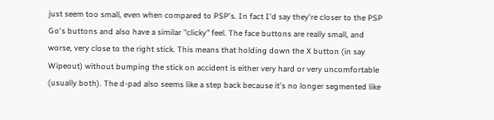just seem too small, even when compared to PSP's. In fact I'd say they're closer to the PSP Go's buttons and also have a similar "clicky" feel. The face buttons are really small, and worse, very close to the right stick. This means that holding down the X button (in say Wipeout) without bumping the stick on accident is either very hard or very uncomfortable (usually both). The d-pad also seems like a step back because it's no longer segmented like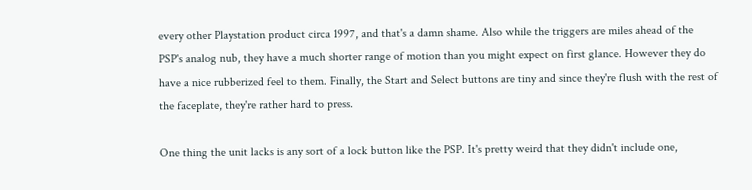every other Playstation product circa 1997, and that's a damn shame. Also while the triggers are miles ahead of the PSP's analog nub, they have a much shorter range of motion than you might expect on first glance. However they do have a nice rubberized feel to them. Finally, the Start and Select buttons are tiny and since they're flush with the rest of the faceplate, they're rather hard to press.

One thing the unit lacks is any sort of a lock button like the PSP. It's pretty weird that they didn't include one,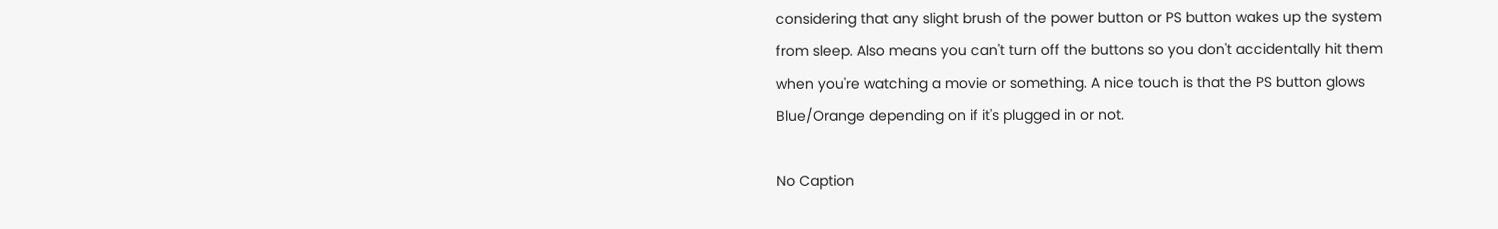considering that any slight brush of the power button or PS button wakes up the system from sleep. Also means you can't turn off the buttons so you don't accidentally hit them when you're watching a movie or something. A nice touch is that the PS button glows Blue/Orange depending on if it's plugged in or not.

No Caption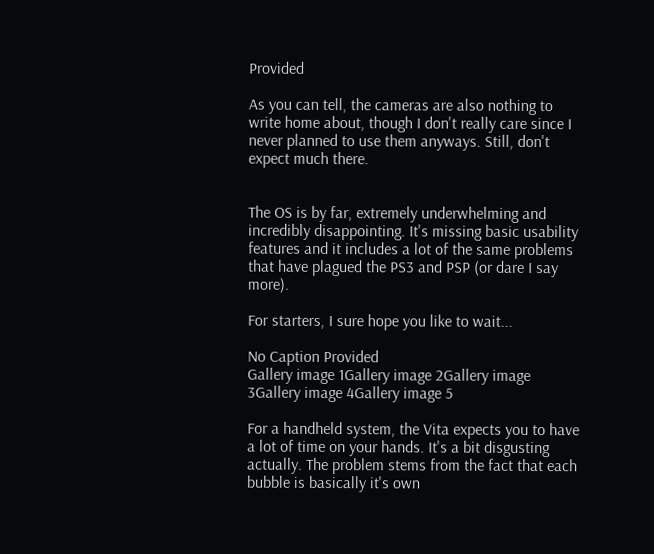Provided

As you can tell, the cameras are also nothing to write home about, though I don't really care since I never planned to use them anyways. Still, don't expect much there.


The OS is by far, extremely underwhelming and incredibly disappointing. It's missing basic usability features and it includes a lot of the same problems that have plagued the PS3 and PSP (or dare I say more).

For starters, I sure hope you like to wait...

No Caption Provided
Gallery image 1Gallery image 2Gallery image 3Gallery image 4Gallery image 5

For a handheld system, the Vita expects you to have a lot of time on your hands. It's a bit disgusting actually. The problem stems from the fact that each bubble is basically it's own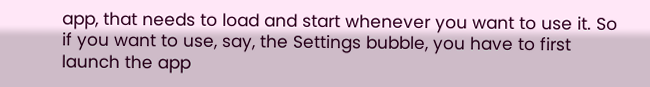app, that needs to load and start whenever you want to use it. So if you want to use, say, the Settings bubble, you have to first launch the app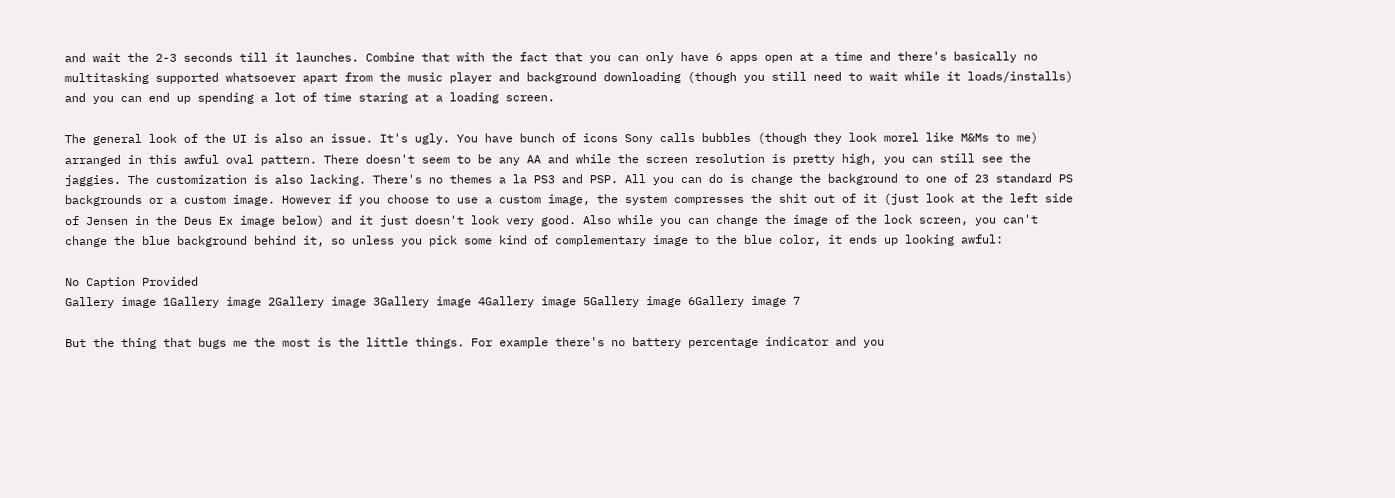and wait the 2-3 seconds till it launches. Combine that with the fact that you can only have 6 apps open at a time and there's basically no multitasking supported whatsoever apart from the music player and background downloading (though you still need to wait while it loads/installs) and you can end up spending a lot of time staring at a loading screen.

The general look of the UI is also an issue. It's ugly. You have bunch of icons Sony calls bubbles (though they look morel like M&Ms to me) arranged in this awful oval pattern. There doesn't seem to be any AA and while the screen resolution is pretty high, you can still see the jaggies. The customization is also lacking. There's no themes a la PS3 and PSP. All you can do is change the background to one of 23 standard PS backgrounds or a custom image. However if you choose to use a custom image, the system compresses the shit out of it (just look at the left side of Jensen in the Deus Ex image below) and it just doesn't look very good. Also while you can change the image of the lock screen, you can't change the blue background behind it, so unless you pick some kind of complementary image to the blue color, it ends up looking awful:

No Caption Provided
Gallery image 1Gallery image 2Gallery image 3Gallery image 4Gallery image 5Gallery image 6Gallery image 7

But the thing that bugs me the most is the little things. For example there's no battery percentage indicator and you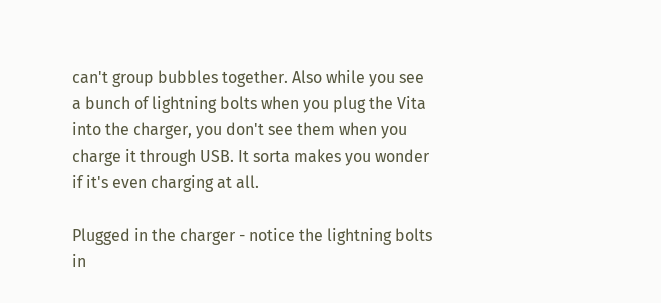can't group bubbles together. Also while you see a bunch of lightning bolts when you plug the Vita into the charger, you don't see them when you charge it through USB. It sorta makes you wonder if it's even charging at all.

Plugged in the charger - notice the lightning bolts in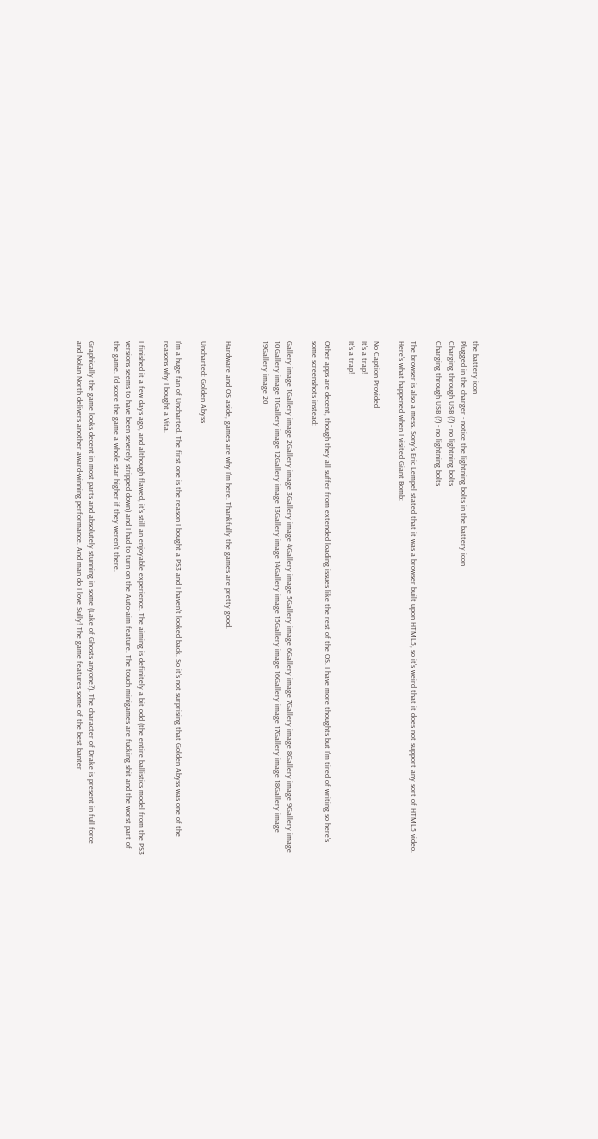the battery icon
Plugged in the charger - notice the lightning bolts in the battery icon
Charging through USB (?) - no lightning bolts
Charging through USB (?) - no lightning bolts

The browser is also a mess. Sony's Eric Lempel stated that it was a browser built upon HTML5, so it's weird that it does not support any sort of HTML5 video. Here's what happened when I visited Giant Bomb:

No Caption Provided
It's a trap!
It's a trap!

Other apps are decent, though they all suffer from extended loading issues like the rest of the OS. I have more thoughts but I'm tired of writing so here's some screenshots instead:

Gallery image 1Gallery image 2Gallery image 3Gallery image 4Gallery image 5Gallery image 6Gallery image 7Gallery image 8Gallery image 9Gallery image 10Gallery image 11Gallery image 12Gallery image 13Gallery image 14Gallery image 15Gallery image 16Gallery image 17Gallery image 18Gallery image 19Gallery image 20


Hardware and OS aside, games are why I'm here. Thankfully the games are pretty good.

Uncharted: Golden Abyss

I'm a huge fan of Uncharted. The first one is the reason I bought a PS3 and I haven't looked back. So it's not surprising that Golden Abyss was one of the reasons why I bought a Vita.

I finished it a few days ago, and although flawed, it's still an enjoyable experience. The aiming is definitely a bit odd (the entire ballistics model from the PS3 versions seems to have been severely stripped down) and I had to turn on the Auto-aim feature. The touch minigames are fucking shit and the worst part of the game. I'd score the game a whole star higher if they weren't there.

Graphically the game looks decent in most parts and absolutely stunning in some (Lake of Ghosts anyone?). The character of Drake is present in full force and Nolan North delivers another award-winning performance. And man do I love Sully! The game features some of the best banter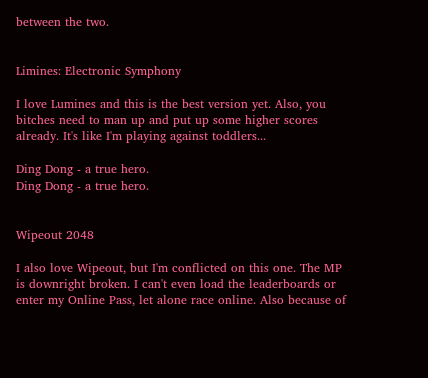between the two.


Limines: Electronic Symphony

I love Lumines and this is the best version yet. Also, you bitches need to man up and put up some higher scores already. It's like I'm playing against toddlers...

Ding Dong - a true hero.
Ding Dong - a true hero.


Wipeout 2048

I also love Wipeout, but I'm conflicted on this one. The MP is downright broken. I can't even load the leaderboards or enter my Online Pass, let alone race online. Also because of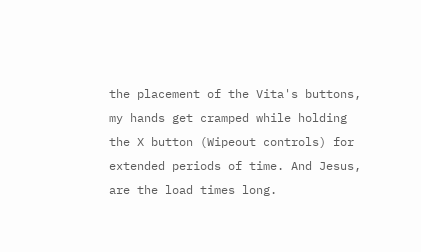the placement of the Vita's buttons, my hands get cramped while holding the X button (Wipeout controls) for extended periods of time. And Jesus, are the load times long.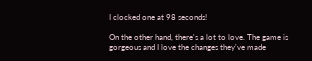I clocked one at 98 seconds!

On the other hand, there's a lot to love. The game is gorgeous and I love the changes they've made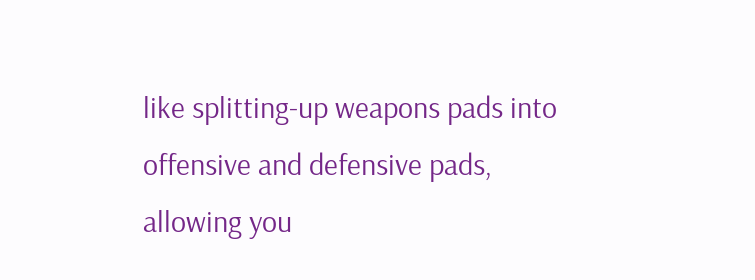like splitting-up weapons pads into offensive and defensive pads, allowing you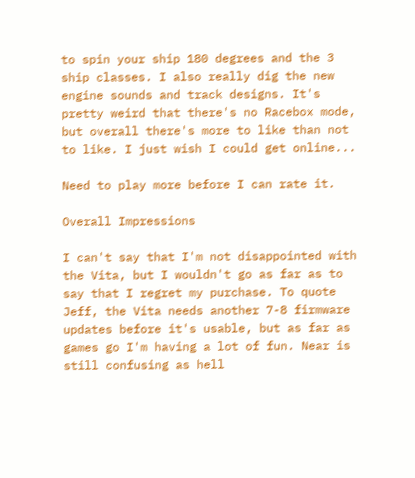to spin your ship 180 degrees and the 3 ship classes. I also really dig the new engine sounds and track designs. It's pretty weird that there's no Racebox mode, but overall there's more to like than not to like. I just wish I could get online...

Need to play more before I can rate it.

Overall Impressions

I can't say that I'm not disappointed with the Vita, but I wouldn't go as far as to say that I regret my purchase. To quote Jeff, the Vita needs another 7-8 firmware updates before it's usable, but as far as games go I'm having a lot of fun. Near is still confusing as hell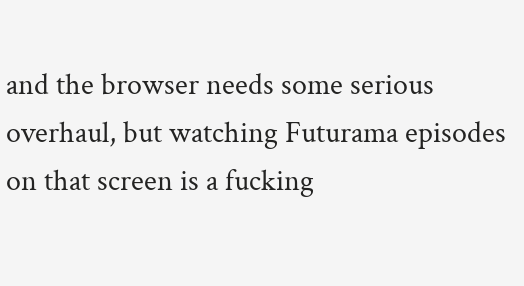and the browser needs some serious overhaul, but watching Futurama episodes on that screen is a fucking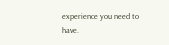experience you need to have.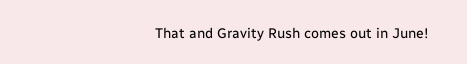That and Gravity Rush comes out in June!